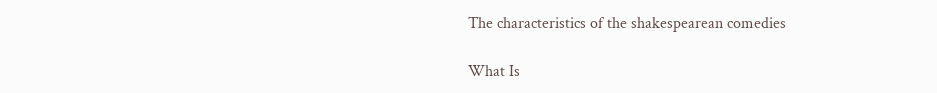The characteristics of the shakespearean comedies

What Is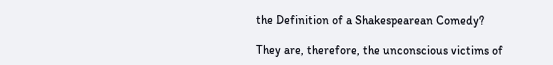the Definition of a Shakespearean Comedy?

They are, therefore, the unconscious victims of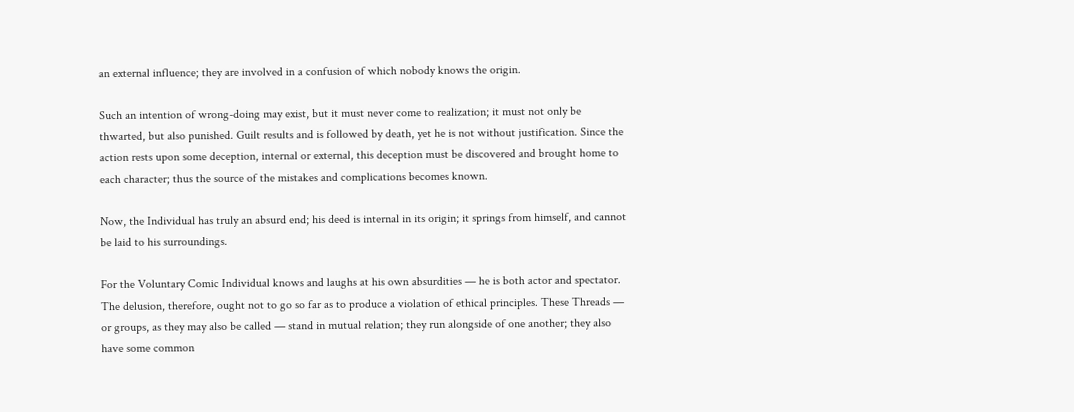an external influence; they are involved in a confusion of which nobody knows the origin.

Such an intention of wrong-doing may exist, but it must never come to realization; it must not only be thwarted, but also punished. Guilt results and is followed by death, yet he is not without justification. Since the action rests upon some deception, internal or external, this deception must be discovered and brought home to each character; thus the source of the mistakes and complications becomes known.

Now, the Individual has truly an absurd end; his deed is internal in its origin; it springs from himself, and cannot be laid to his surroundings.

For the Voluntary Comic Individual knows and laughs at his own absurdities — he is both actor and spectator. The delusion, therefore, ought not to go so far as to produce a violation of ethical principles. These Threads — or groups, as they may also be called — stand in mutual relation; they run alongside of one another; they also have some common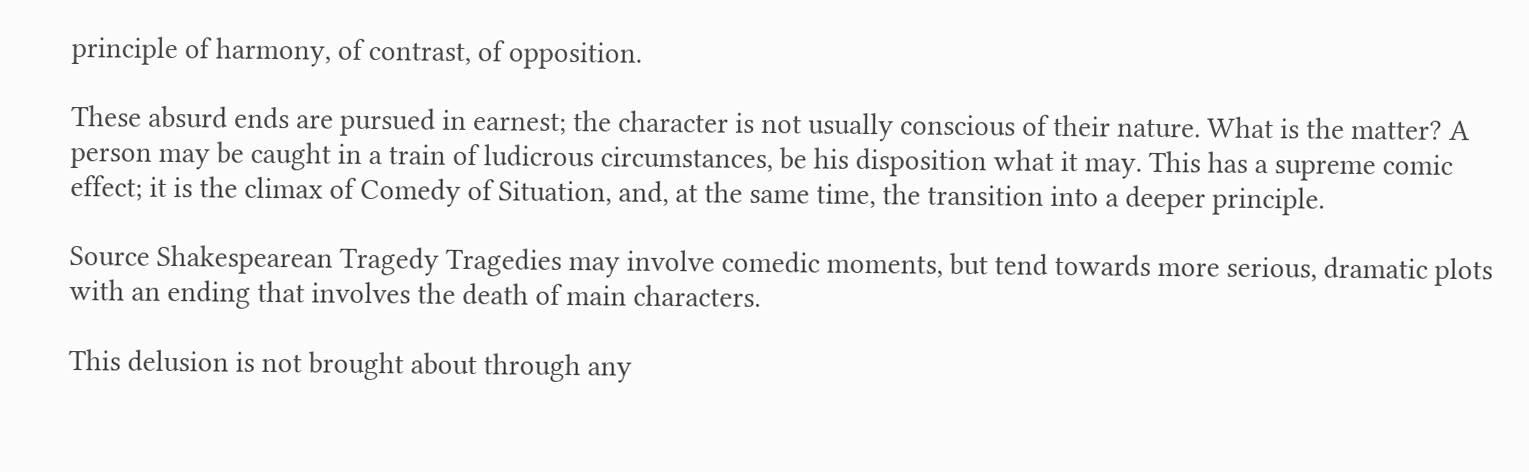principle of harmony, of contrast, of opposition.

These absurd ends are pursued in earnest; the character is not usually conscious of their nature. What is the matter? A person may be caught in a train of ludicrous circumstances, be his disposition what it may. This has a supreme comic effect; it is the climax of Comedy of Situation, and, at the same time, the transition into a deeper principle.

Source Shakespearean Tragedy Tragedies may involve comedic moments, but tend towards more serious, dramatic plots with an ending that involves the death of main characters.

This delusion is not brought about through any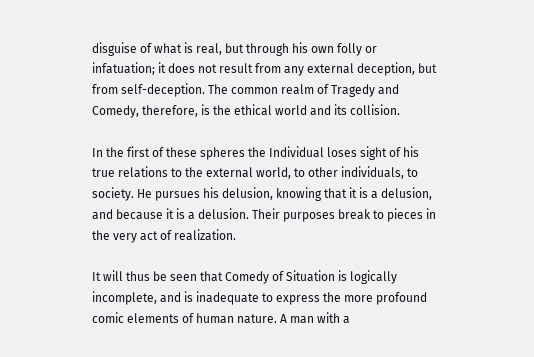disguise of what is real, but through his own folly or infatuation; it does not result from any external deception, but from self-deception. The common realm of Tragedy and Comedy, therefore, is the ethical world and its collision.

In the first of these spheres the Individual loses sight of his true relations to the external world, to other individuals, to society. He pursues his delusion, knowing that it is a delusion, and because it is a delusion. Their purposes break to pieces in the very act of realization.

It will thus be seen that Comedy of Situation is logically incomplete, and is inadequate to express the more profound comic elements of human nature. A man with a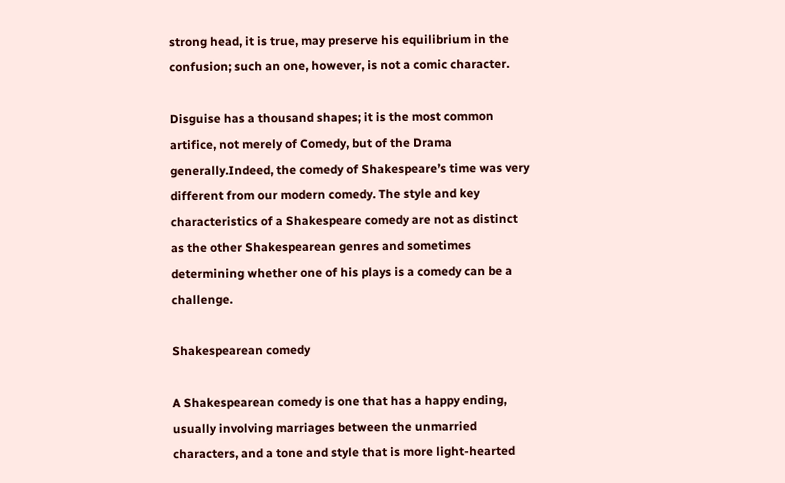strong head, it is true, may preserve his equilibrium in the confusion; such an one, however, is not a comic character.

Disguise has a thousand shapes; it is the most common artifice, not merely of Comedy, but of the Drama generally.Indeed, the comedy of Shakespeare’s time was very different from our modern comedy. The style and key characteristics of a Shakespeare comedy are not as distinct as the other Shakespearean genres and sometimes determining whether one of his plays is a comedy can be a challenge.

Shakespearean comedy

A Shakespearean comedy is one that has a happy ending, usually involving marriages between the unmarried characters, and a tone and style that is more light-hearted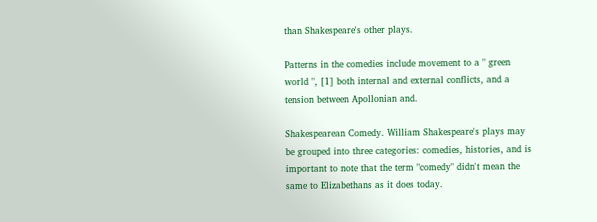than Shakespeare's other plays.

Patterns in the comedies include movement to a " green world ", [1] both internal and external conflicts, and a tension between Apollonian and.

Shakespearean Comedy. William Shakespeare's plays may be grouped into three categories: comedies, histories, and is important to note that the term "comedy" didn't mean the same to Elizabethans as it does today.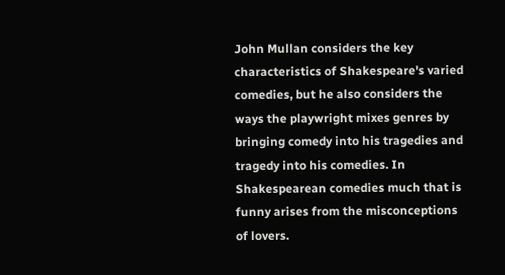John Mullan considers the key characteristics of Shakespeare's varied comedies, but he also considers the ways the playwright mixes genres by bringing comedy into his tragedies and tragedy into his comedies. In Shakespearean comedies much that is funny arises from the misconceptions of lovers.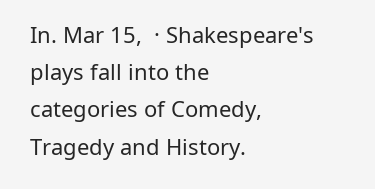In. Mar 15,  · Shakespeare's plays fall into the categories of Comedy, Tragedy and History.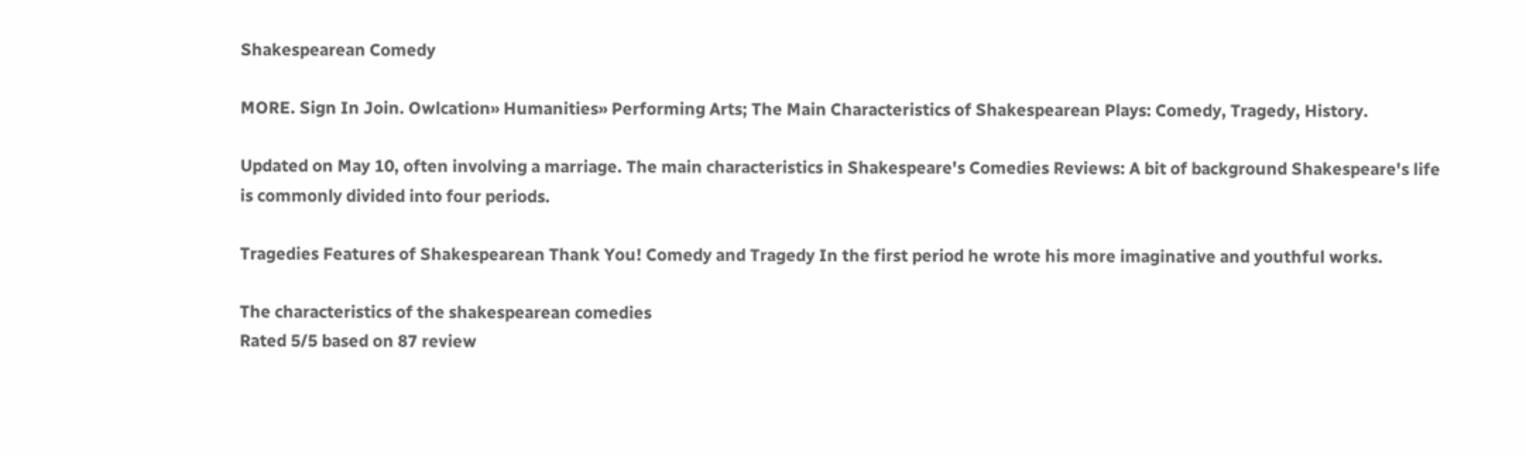Shakespearean Comedy

MORE. Sign In Join. Owlcation» Humanities» Performing Arts; The Main Characteristics of Shakespearean Plays: Comedy, Tragedy, History.

Updated on May 10, often involving a marriage. The main characteristics in Shakespeare's Comedies Reviews: A bit of background Shakespeare's life is commonly divided into four periods.

Tragedies Features of Shakespearean Thank You! Comedy and Tragedy In the first period he wrote his more imaginative and youthful works.

The characteristics of the shakespearean comedies
Rated 5/5 based on 87 review